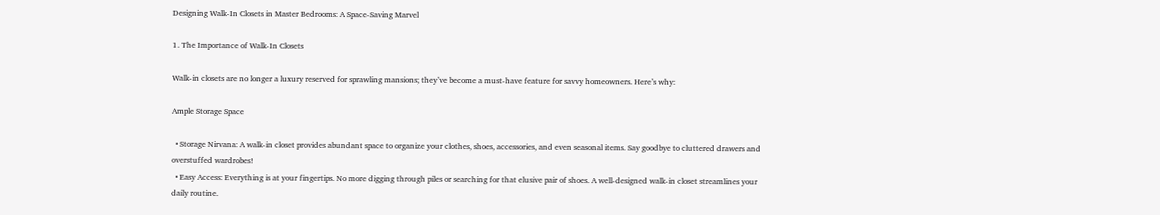Designing Walk-In Closets in Master Bedrooms: A Space-Saving Marvel

1. The Importance of Walk-In Closets

Walk-in closets are no longer a luxury reserved for sprawling mansions; they’ve become a must-have feature for savvy homeowners. Here’s why:

Ample Storage Space

  • Storage Nirvana: A walk-in closet provides abundant space to organize your clothes, shoes, accessories, and even seasonal items. Say goodbye to cluttered drawers and overstuffed wardrobes!
  • Easy Access: Everything is at your fingertips. No more digging through piles or searching for that elusive pair of shoes. A well-designed walk-in closet streamlines your daily routine.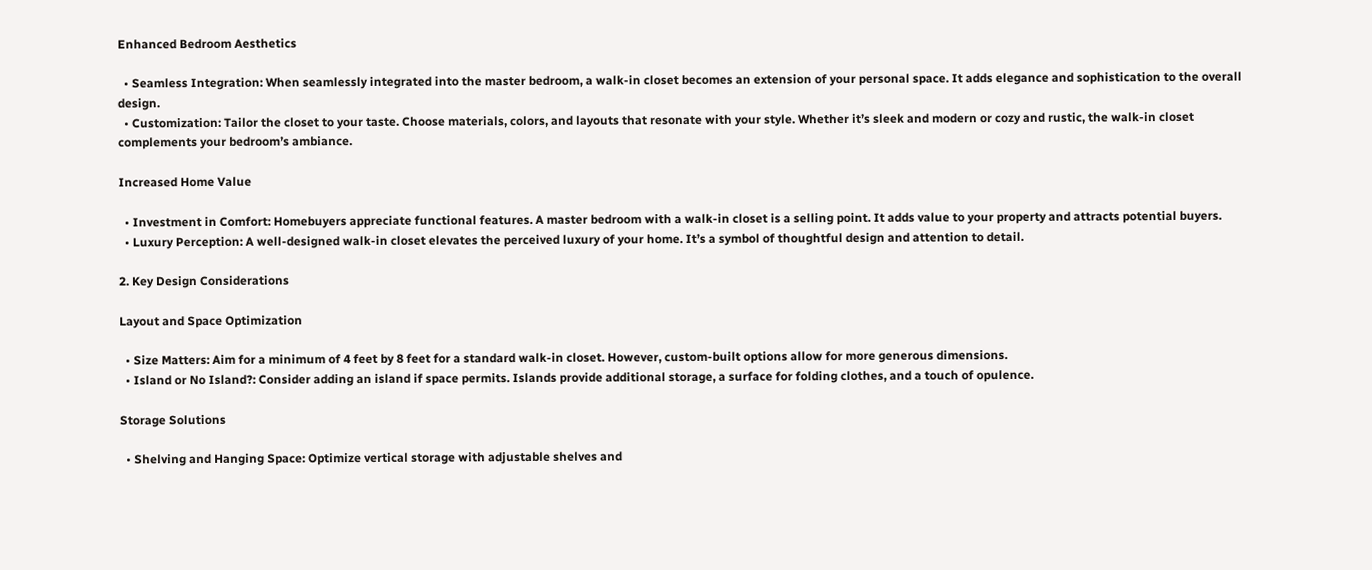Enhanced Bedroom Aesthetics

  • Seamless Integration: When seamlessly integrated into the master bedroom, a walk-in closet becomes an extension of your personal space. It adds elegance and sophistication to the overall design.
  • Customization: Tailor the closet to your taste. Choose materials, colors, and layouts that resonate with your style. Whether it’s sleek and modern or cozy and rustic, the walk-in closet complements your bedroom’s ambiance.

Increased Home Value

  • Investment in Comfort: Homebuyers appreciate functional features. A master bedroom with a walk-in closet is a selling point. It adds value to your property and attracts potential buyers.
  • Luxury Perception: A well-designed walk-in closet elevates the perceived luxury of your home. It’s a symbol of thoughtful design and attention to detail.

2. Key Design Considerations

Layout and Space Optimization

  • Size Matters: Aim for a minimum of 4 feet by 8 feet for a standard walk-in closet. However, custom-built options allow for more generous dimensions.
  • Island or No Island?: Consider adding an island if space permits. Islands provide additional storage, a surface for folding clothes, and a touch of opulence.

Storage Solutions

  • Shelving and Hanging Space: Optimize vertical storage with adjustable shelves and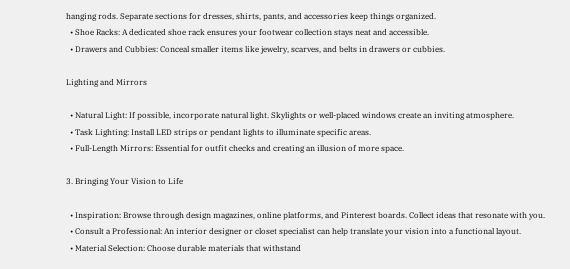hanging rods. Separate sections for dresses, shirts, pants, and accessories keep things organized.
  • Shoe Racks: A dedicated shoe rack ensures your footwear collection stays neat and accessible.
  • Drawers and Cubbies: Conceal smaller items like jewelry, scarves, and belts in drawers or cubbies.

Lighting and Mirrors

  • Natural Light: If possible, incorporate natural light. Skylights or well-placed windows create an inviting atmosphere.
  • Task Lighting: Install LED strips or pendant lights to illuminate specific areas.
  • Full-Length Mirrors: Essential for outfit checks and creating an illusion of more space.

3. Bringing Your Vision to Life

  • Inspiration: Browse through design magazines, online platforms, and Pinterest boards. Collect ideas that resonate with you.
  • Consult a Professional: An interior designer or closet specialist can help translate your vision into a functional layout.
  • Material Selection: Choose durable materials that withstand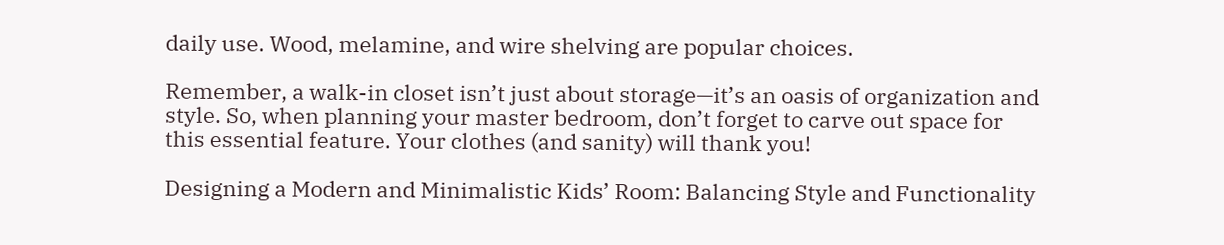daily use. Wood, melamine, and wire shelving are popular choices.

Remember, a walk-in closet isn’t just about storage—it’s an oasis of organization and style. So, when planning your master bedroom, don’t forget to carve out space for this essential feature. Your clothes (and sanity) will thank you!

Designing a Modern and Minimalistic Kids’ Room: Balancing Style and Functionality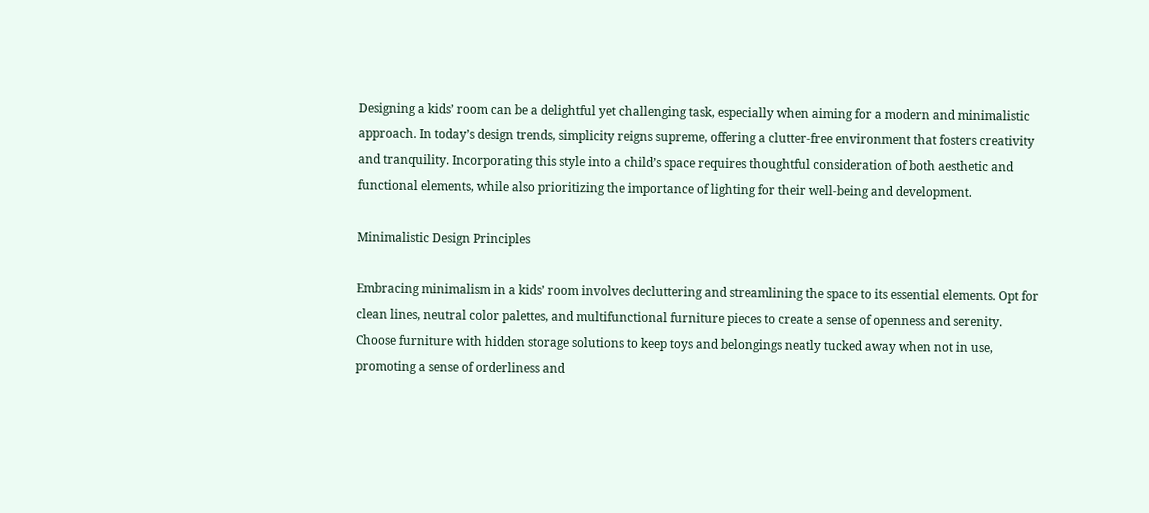Designing a kids’ room can be a delightful yet challenging task, especially when aiming for a modern and minimalistic approach. In today’s design trends, simplicity reigns supreme, offering a clutter-free environment that fosters creativity and tranquility. Incorporating this style into a child’s space requires thoughtful consideration of both aesthetic and functional elements, while also prioritizing the importance of lighting for their well-being and development.

Minimalistic Design Principles

Embracing minimalism in a kids’ room involves decluttering and streamlining the space to its essential elements. Opt for clean lines, neutral color palettes, and multifunctional furniture pieces to create a sense of openness and serenity. Choose furniture with hidden storage solutions to keep toys and belongings neatly tucked away when not in use, promoting a sense of orderliness and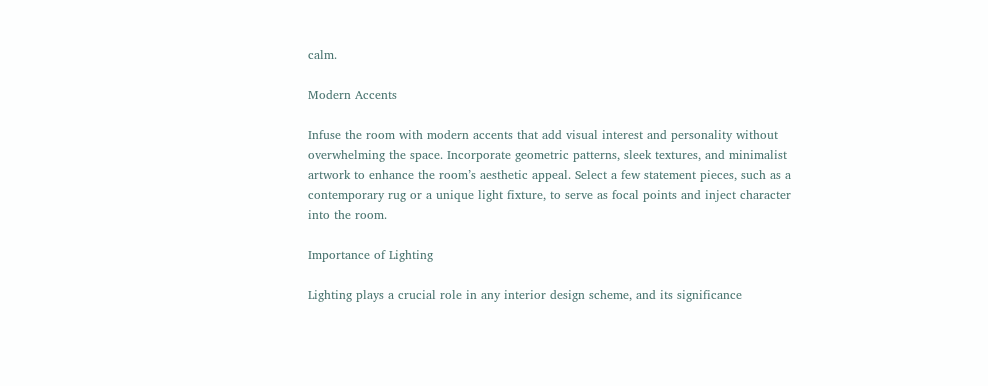calm.

Modern Accents

Infuse the room with modern accents that add visual interest and personality without overwhelming the space. Incorporate geometric patterns, sleek textures, and minimalist artwork to enhance the room’s aesthetic appeal. Select a few statement pieces, such as a contemporary rug or a unique light fixture, to serve as focal points and inject character into the room.

Importance of Lighting

Lighting plays a crucial role in any interior design scheme, and its significance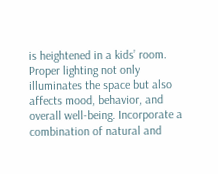is heightened in a kids’ room. Proper lighting not only illuminates the space but also affects mood, behavior, and overall well-being. Incorporate a combination of natural and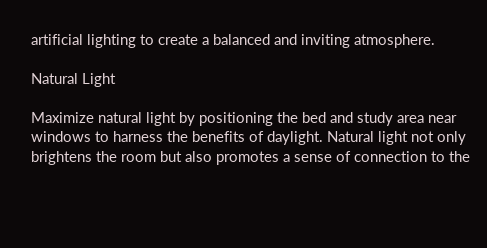artificial lighting to create a balanced and inviting atmosphere.

Natural Light

Maximize natural light by positioning the bed and study area near windows to harness the benefits of daylight. Natural light not only brightens the room but also promotes a sense of connection to the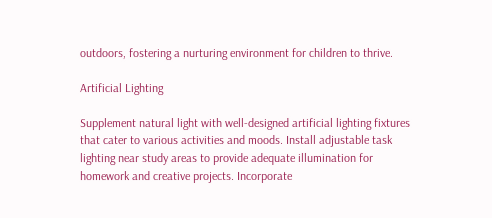outdoors, fostering a nurturing environment for children to thrive.

Artificial Lighting

Supplement natural light with well-designed artificial lighting fixtures that cater to various activities and moods. Install adjustable task lighting near study areas to provide adequate illumination for homework and creative projects. Incorporate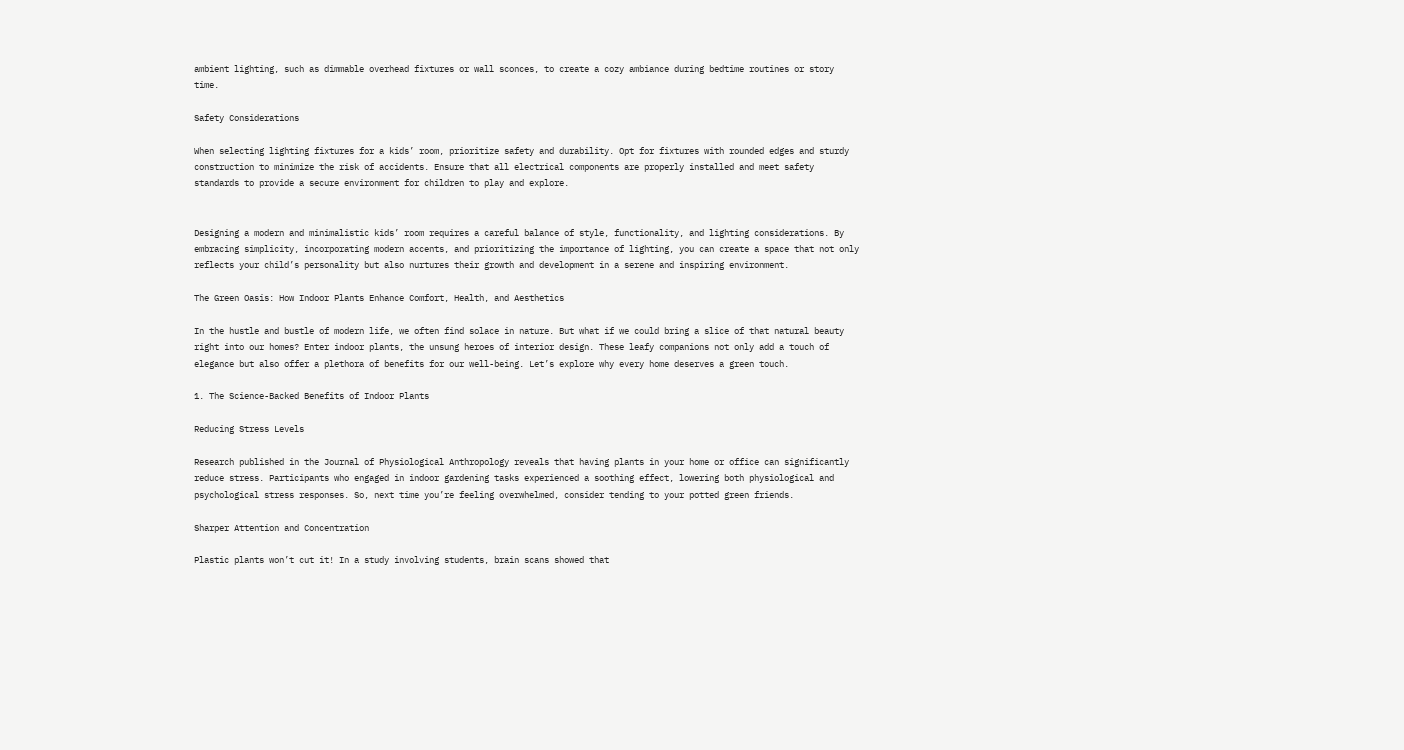ambient lighting, such as dimmable overhead fixtures or wall sconces, to create a cozy ambiance during bedtime routines or story time.

Safety Considerations

When selecting lighting fixtures for a kids’ room, prioritize safety and durability. Opt for fixtures with rounded edges and sturdy construction to minimize the risk of accidents. Ensure that all electrical components are properly installed and meet safety standards to provide a secure environment for children to play and explore.


Designing a modern and minimalistic kids’ room requires a careful balance of style, functionality, and lighting considerations. By embracing simplicity, incorporating modern accents, and prioritizing the importance of lighting, you can create a space that not only reflects your child’s personality but also nurtures their growth and development in a serene and inspiring environment.

The Green Oasis: How Indoor Plants Enhance Comfort, Health, and Aesthetics

In the hustle and bustle of modern life, we often find solace in nature. But what if we could bring a slice of that natural beauty right into our homes? Enter indoor plants, the unsung heroes of interior design. These leafy companions not only add a touch of elegance but also offer a plethora of benefits for our well-being. Let’s explore why every home deserves a green touch.

1. The Science-Backed Benefits of Indoor Plants

Reducing Stress Levels

Research published in the Journal of Physiological Anthropology reveals that having plants in your home or office can significantly reduce stress. Participants who engaged in indoor gardening tasks experienced a soothing effect, lowering both physiological and psychological stress responses. So, next time you’re feeling overwhelmed, consider tending to your potted green friends.

Sharper Attention and Concentration

Plastic plants won’t cut it! In a study involving students, brain scans showed that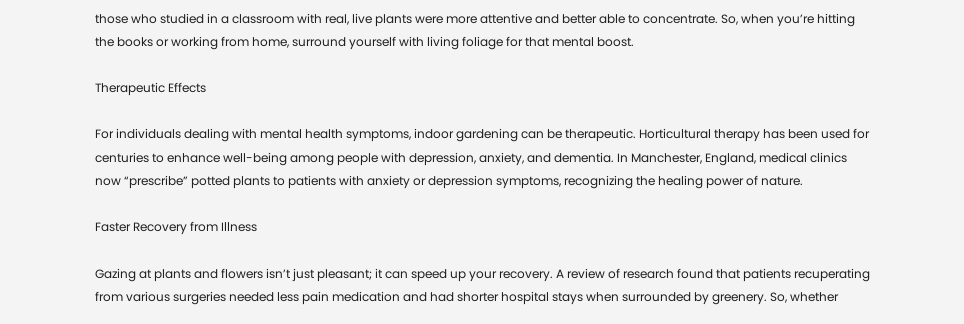those who studied in a classroom with real, live plants were more attentive and better able to concentrate. So, when you’re hitting the books or working from home, surround yourself with living foliage for that mental boost.

Therapeutic Effects

For individuals dealing with mental health symptoms, indoor gardening can be therapeutic. Horticultural therapy has been used for centuries to enhance well-being among people with depression, anxiety, and dementia. In Manchester, England, medical clinics now “prescribe” potted plants to patients with anxiety or depression symptoms, recognizing the healing power of nature.

Faster Recovery from Illness

Gazing at plants and flowers isn’t just pleasant; it can speed up your recovery. A review of research found that patients recuperating from various surgeries needed less pain medication and had shorter hospital stays when surrounded by greenery. So, whether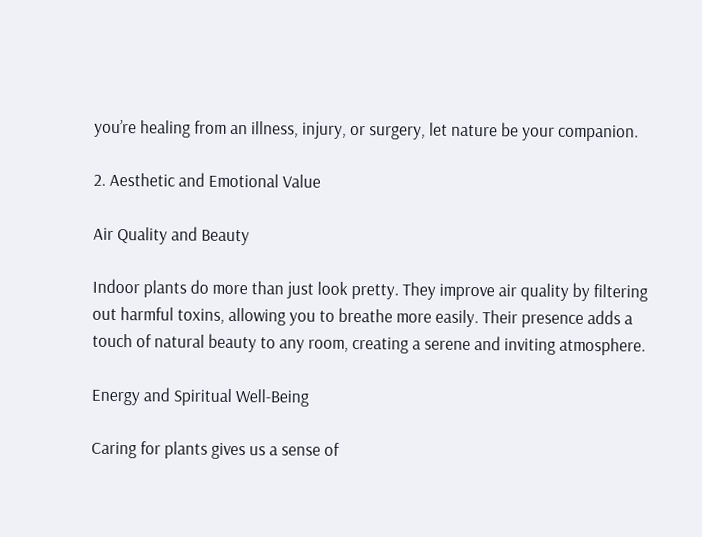you’re healing from an illness, injury, or surgery, let nature be your companion.

2. Aesthetic and Emotional Value

Air Quality and Beauty

Indoor plants do more than just look pretty. They improve air quality by filtering out harmful toxins, allowing you to breathe more easily. Their presence adds a touch of natural beauty to any room, creating a serene and inviting atmosphere.

Energy and Spiritual Well-Being

Caring for plants gives us a sense of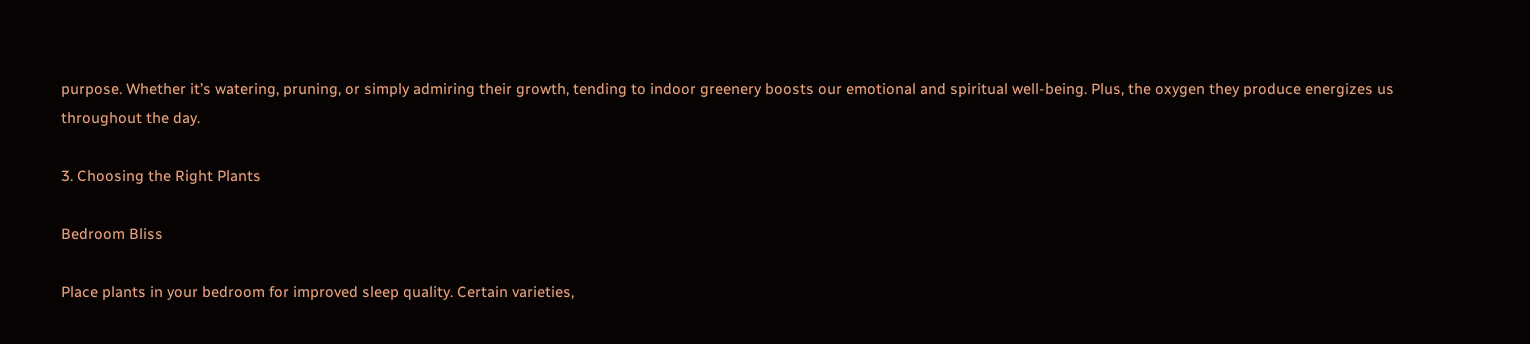purpose. Whether it’s watering, pruning, or simply admiring their growth, tending to indoor greenery boosts our emotional and spiritual well-being. Plus, the oxygen they produce energizes us throughout the day.

3. Choosing the Right Plants

Bedroom Bliss

Place plants in your bedroom for improved sleep quality. Certain varieties,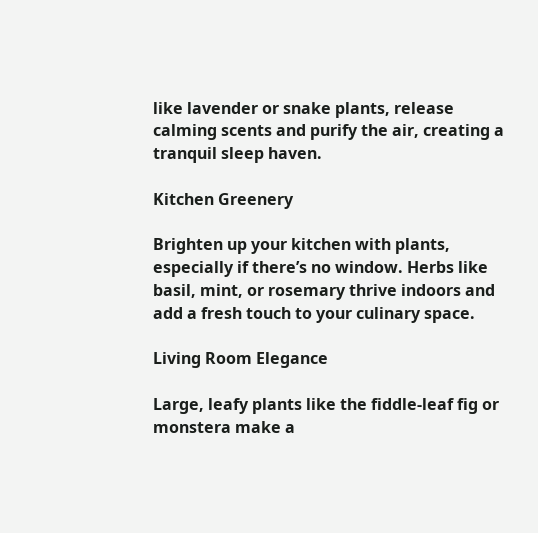like lavender or snake plants, release calming scents and purify the air, creating a tranquil sleep haven.

Kitchen Greenery

Brighten up your kitchen with plants, especially if there’s no window. Herbs like basil, mint, or rosemary thrive indoors and add a fresh touch to your culinary space.

Living Room Elegance

Large, leafy plants like the fiddle-leaf fig or monstera make a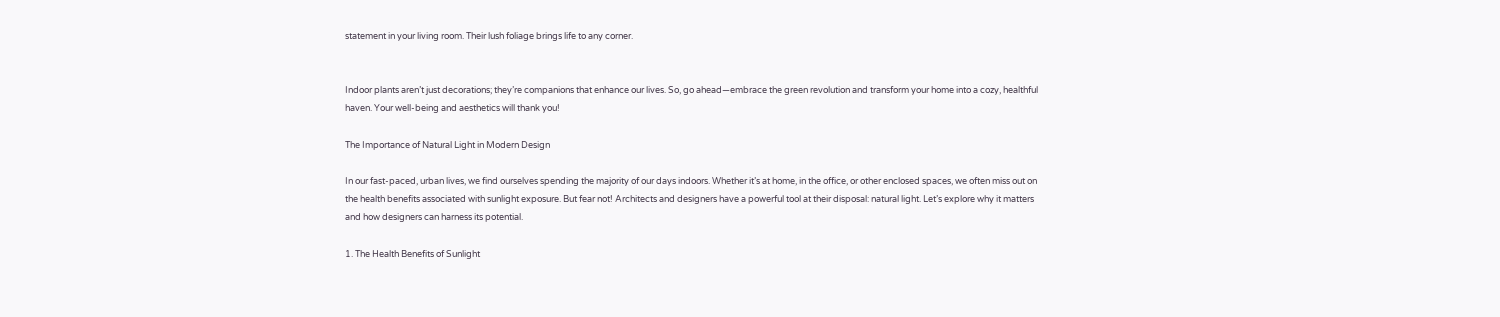statement in your living room. Their lush foliage brings life to any corner.


Indoor plants aren’t just decorations; they’re companions that enhance our lives. So, go ahead—embrace the green revolution and transform your home into a cozy, healthful haven. Your well-being and aesthetics will thank you!

The Importance of Natural Light in Modern Design

In our fast-paced, urban lives, we find ourselves spending the majority of our days indoors. Whether it’s at home, in the office, or other enclosed spaces, we often miss out on the health benefits associated with sunlight exposure. But fear not! Architects and designers have a powerful tool at their disposal: natural light. Let’s explore why it matters and how designers can harness its potential.

1. The Health Benefits of Sunlight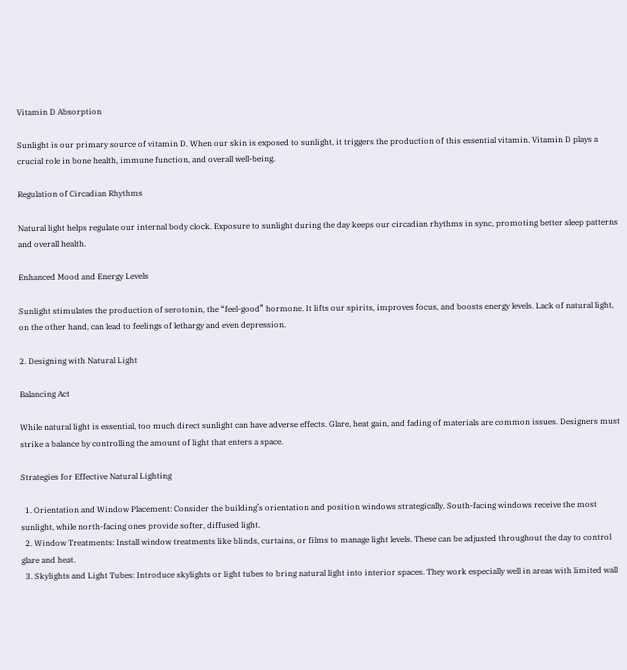Vitamin D Absorption

Sunlight is our primary source of vitamin D. When our skin is exposed to sunlight, it triggers the production of this essential vitamin. Vitamin D plays a crucial role in bone health, immune function, and overall well-being.

Regulation of Circadian Rhythms

Natural light helps regulate our internal body clock. Exposure to sunlight during the day keeps our circadian rhythms in sync, promoting better sleep patterns and overall health.

Enhanced Mood and Energy Levels

Sunlight stimulates the production of serotonin, the “feel-good” hormone. It lifts our spirits, improves focus, and boosts energy levels. Lack of natural light, on the other hand, can lead to feelings of lethargy and even depression.

2. Designing with Natural Light

Balancing Act

While natural light is essential, too much direct sunlight can have adverse effects. Glare, heat gain, and fading of materials are common issues. Designers must strike a balance by controlling the amount of light that enters a space.

Strategies for Effective Natural Lighting

  1. Orientation and Window Placement: Consider the building’s orientation and position windows strategically. South-facing windows receive the most sunlight, while north-facing ones provide softer, diffused light.
  2. Window Treatments: Install window treatments like blinds, curtains, or films to manage light levels. These can be adjusted throughout the day to control glare and heat.
  3. Skylights and Light Tubes: Introduce skylights or light tubes to bring natural light into interior spaces. They work especially well in areas with limited wall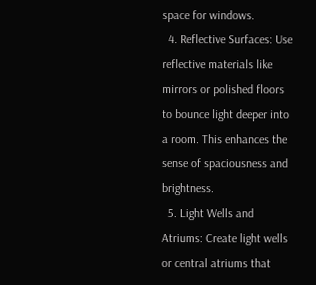space for windows.
  4. Reflective Surfaces: Use reflective materials like mirrors or polished floors to bounce light deeper into a room. This enhances the sense of spaciousness and brightness.
  5. Light Wells and Atriums: Create light wells or central atriums that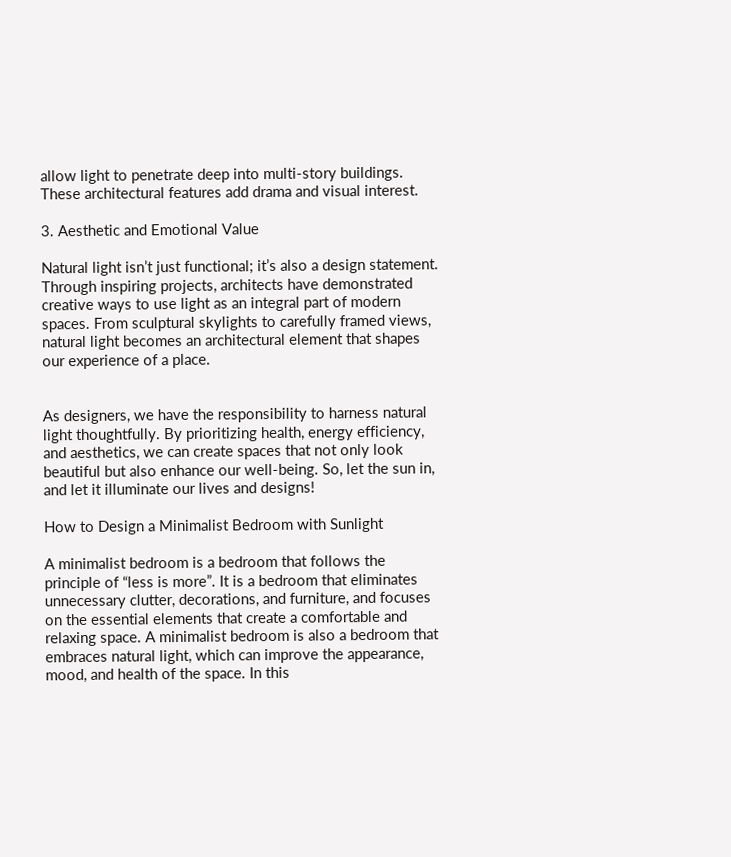allow light to penetrate deep into multi-story buildings. These architectural features add drama and visual interest.

3. Aesthetic and Emotional Value

Natural light isn’t just functional; it’s also a design statement. Through inspiring projects, architects have demonstrated creative ways to use light as an integral part of modern spaces. From sculptural skylights to carefully framed views, natural light becomes an architectural element that shapes our experience of a place.


As designers, we have the responsibility to harness natural light thoughtfully. By prioritizing health, energy efficiency, and aesthetics, we can create spaces that not only look beautiful but also enhance our well-being. So, let the sun in, and let it illuminate our lives and designs!

How to Design a Minimalist Bedroom with Sunlight

A minimalist bedroom is a bedroom that follows the principle of “less is more”. It is a bedroom that eliminates unnecessary clutter, decorations, and furniture, and focuses on the essential elements that create a comfortable and relaxing space. A minimalist bedroom is also a bedroom that embraces natural light, which can improve the appearance, mood, and health of the space. In this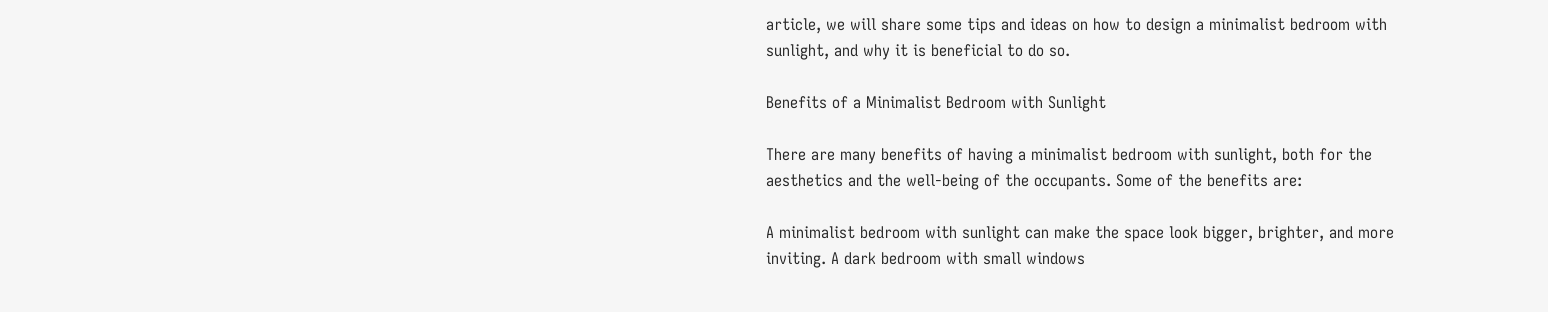article, we will share some tips and ideas on how to design a minimalist bedroom with sunlight, and why it is beneficial to do so.

Benefits of a Minimalist Bedroom with Sunlight

There are many benefits of having a minimalist bedroom with sunlight, both for the aesthetics and the well-being of the occupants. Some of the benefits are:

A minimalist bedroom with sunlight can make the space look bigger, brighter, and more inviting. A dark bedroom with small windows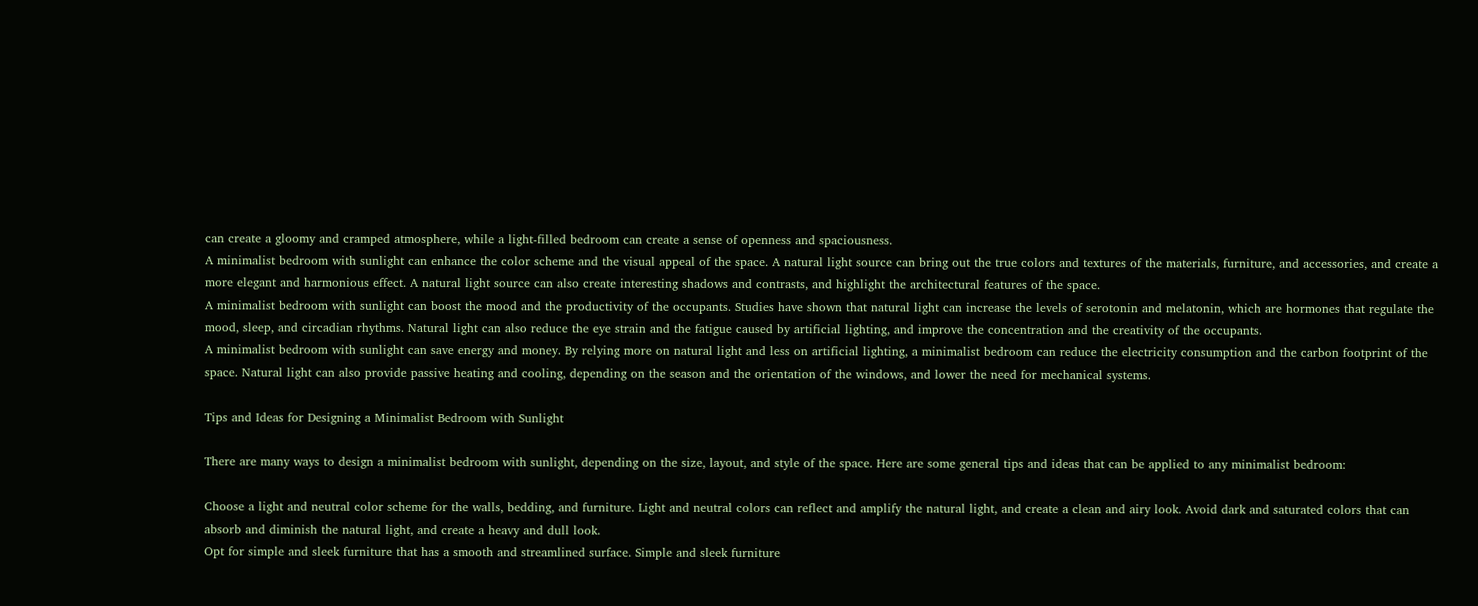can create a gloomy and cramped atmosphere, while a light-filled bedroom can create a sense of openness and spaciousness.
A minimalist bedroom with sunlight can enhance the color scheme and the visual appeal of the space. A natural light source can bring out the true colors and textures of the materials, furniture, and accessories, and create a more elegant and harmonious effect. A natural light source can also create interesting shadows and contrasts, and highlight the architectural features of the space.
A minimalist bedroom with sunlight can boost the mood and the productivity of the occupants. Studies have shown that natural light can increase the levels of serotonin and melatonin, which are hormones that regulate the mood, sleep, and circadian rhythms. Natural light can also reduce the eye strain and the fatigue caused by artificial lighting, and improve the concentration and the creativity of the occupants.
A minimalist bedroom with sunlight can save energy and money. By relying more on natural light and less on artificial lighting, a minimalist bedroom can reduce the electricity consumption and the carbon footprint of the space. Natural light can also provide passive heating and cooling, depending on the season and the orientation of the windows, and lower the need for mechanical systems.

Tips and Ideas for Designing a Minimalist Bedroom with Sunlight

There are many ways to design a minimalist bedroom with sunlight, depending on the size, layout, and style of the space. Here are some general tips and ideas that can be applied to any minimalist bedroom:

Choose a light and neutral color scheme for the walls, bedding, and furniture. Light and neutral colors can reflect and amplify the natural light, and create a clean and airy look. Avoid dark and saturated colors that can absorb and diminish the natural light, and create a heavy and dull look.
Opt for simple and sleek furniture that has a smooth and streamlined surface. Simple and sleek furniture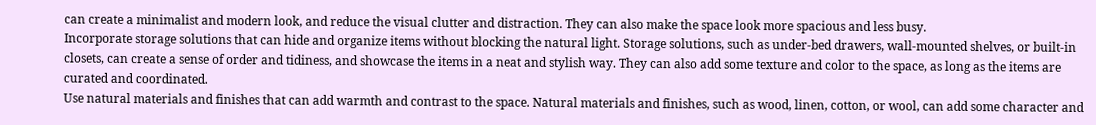can create a minimalist and modern look, and reduce the visual clutter and distraction. They can also make the space look more spacious and less busy.
Incorporate storage solutions that can hide and organize items without blocking the natural light. Storage solutions, such as under-bed drawers, wall-mounted shelves, or built-in closets, can create a sense of order and tidiness, and showcase the items in a neat and stylish way. They can also add some texture and color to the space, as long as the items are curated and coordinated.
Use natural materials and finishes that can add warmth and contrast to the space. Natural materials and finishes, such as wood, linen, cotton, or wool, can add some character and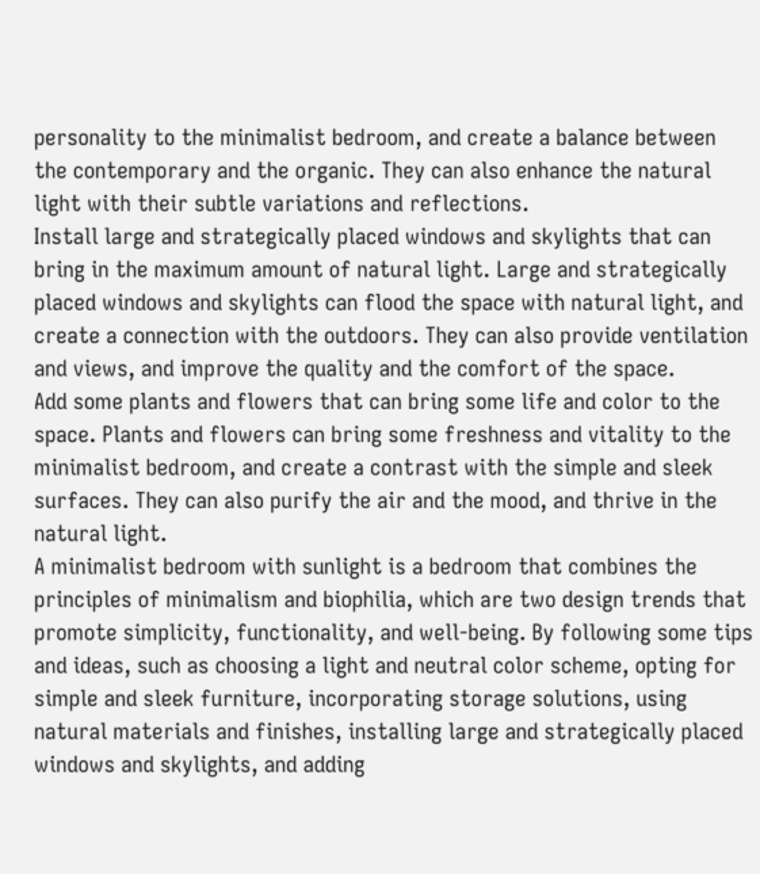personality to the minimalist bedroom, and create a balance between the contemporary and the organic. They can also enhance the natural light with their subtle variations and reflections.
Install large and strategically placed windows and skylights that can bring in the maximum amount of natural light. Large and strategically placed windows and skylights can flood the space with natural light, and create a connection with the outdoors. They can also provide ventilation and views, and improve the quality and the comfort of the space.
Add some plants and flowers that can bring some life and color to the space. Plants and flowers can bring some freshness and vitality to the minimalist bedroom, and create a contrast with the simple and sleek surfaces. They can also purify the air and the mood, and thrive in the natural light.
A minimalist bedroom with sunlight is a bedroom that combines the principles of minimalism and biophilia, which are two design trends that promote simplicity, functionality, and well-being. By following some tips and ideas, such as choosing a light and neutral color scheme, opting for simple and sleek furniture, incorporating storage solutions, using natural materials and finishes, installing large and strategically placed windows and skylights, and adding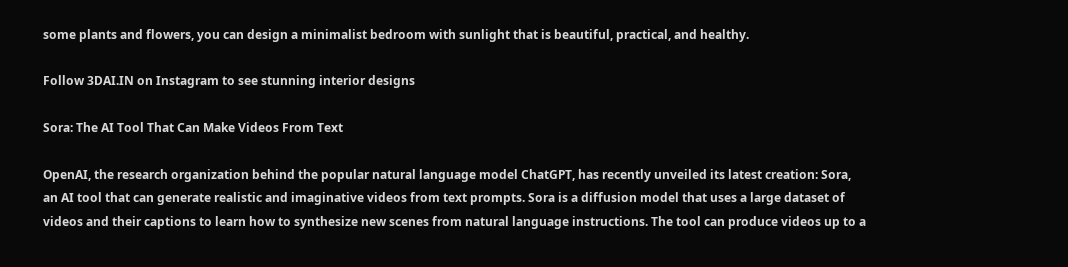some plants and flowers, you can design a minimalist bedroom with sunlight that is beautiful, practical, and healthy.

Follow 3DAI.IN on Instagram to see stunning interior designs

Sora: The AI Tool That Can Make Videos From Text

OpenAI, the research organization behind the popular natural language model ChatGPT, has recently unveiled its latest creation: Sora, an AI tool that can generate realistic and imaginative videos from text prompts. Sora is a diffusion model that uses a large dataset of videos and their captions to learn how to synthesize new scenes from natural language instructions. The tool can produce videos up to a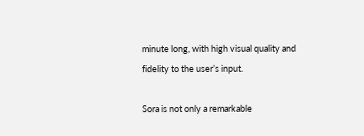minute long, with high visual quality and fidelity to the user’s input.

Sora is not only a remarkable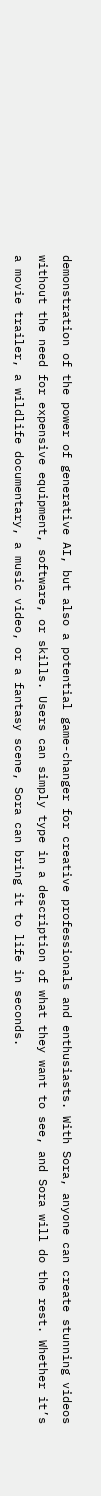demonstration of the power of generative AI, but also a potential game-changer for creative professionals and enthusiasts. With Sora, anyone can create stunning videos without the need for expensive equipment, software, or skills. Users can simply type in a description of what they want to see, and Sora will do the rest. Whether it’s a movie trailer, a wildlife documentary, a music video, or a fantasy scene, Sora can bring it to life in seconds.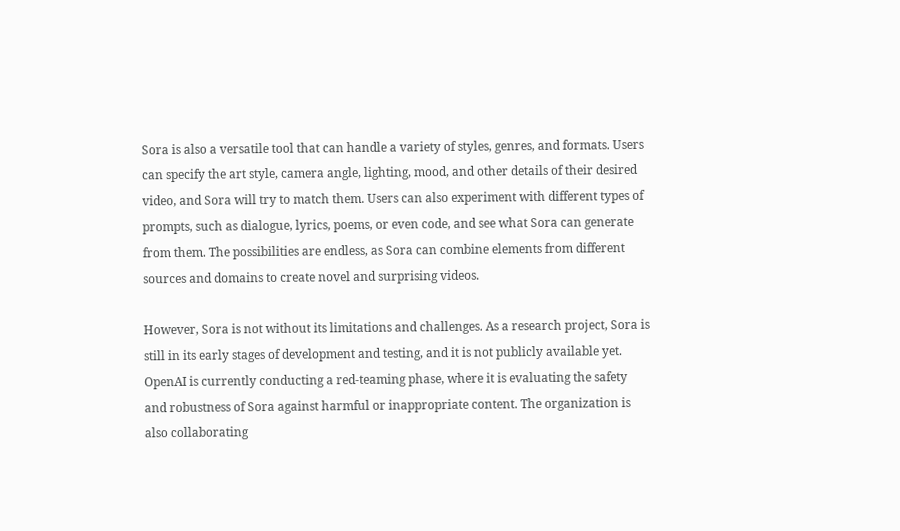Sora is also a versatile tool that can handle a variety of styles, genres, and formats. Users can specify the art style, camera angle, lighting, mood, and other details of their desired video, and Sora will try to match them. Users can also experiment with different types of prompts, such as dialogue, lyrics, poems, or even code, and see what Sora can generate from them. The possibilities are endless, as Sora can combine elements from different sources and domains to create novel and surprising videos.

However, Sora is not without its limitations and challenges. As a research project, Sora is still in its early stages of development and testing, and it is not publicly available yet. OpenAI is currently conducting a red-teaming phase, where it is evaluating the safety and robustness of Sora against harmful or inappropriate content. The organization is also collaborating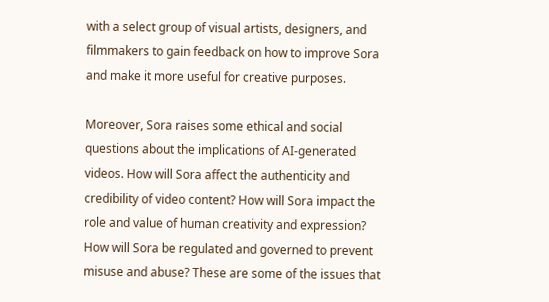with a select group of visual artists, designers, and filmmakers to gain feedback on how to improve Sora and make it more useful for creative purposes.

Moreover, Sora raises some ethical and social questions about the implications of AI-generated videos. How will Sora affect the authenticity and credibility of video content? How will Sora impact the role and value of human creativity and expression? How will Sora be regulated and governed to prevent misuse and abuse? These are some of the issues that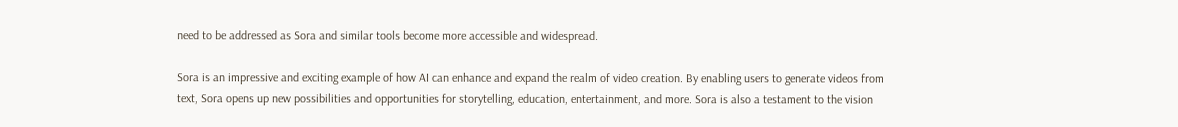need to be addressed as Sora and similar tools become more accessible and widespread.

Sora is an impressive and exciting example of how AI can enhance and expand the realm of video creation. By enabling users to generate videos from text, Sora opens up new possibilities and opportunities for storytelling, education, entertainment, and more. Sora is also a testament to the vision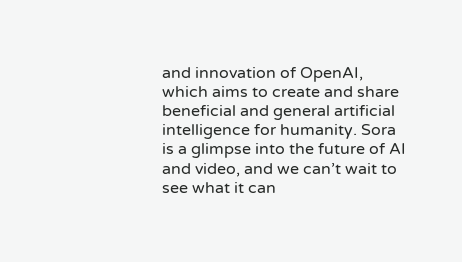and innovation of OpenAI, which aims to create and share beneficial and general artificial intelligence for humanity. Sora is a glimpse into the future of AI and video, and we can’t wait to see what it can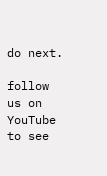do next.

follow us on YouTube to see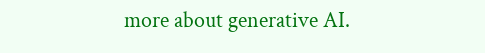more about generative AI.